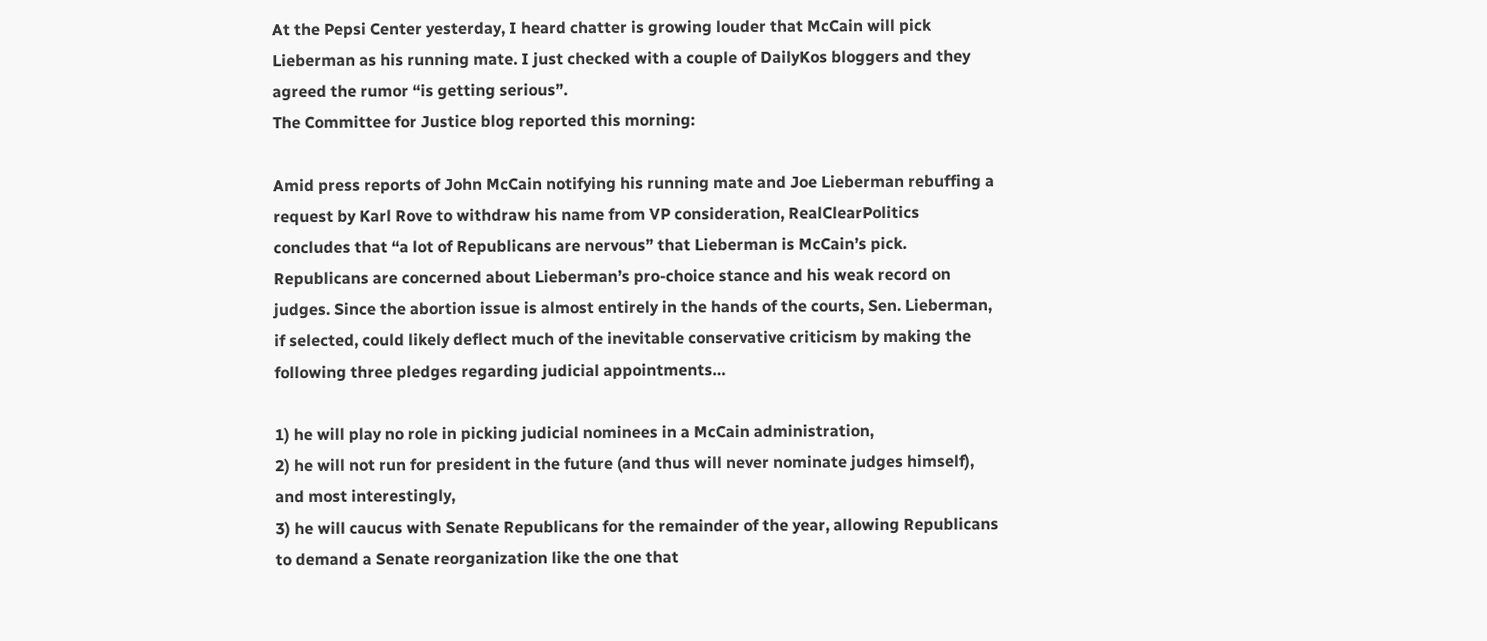At the Pepsi Center yesterday, I heard chatter is growing louder that McCain will pick Lieberman as his running mate. I just checked with a couple of DailyKos bloggers and they agreed the rumor “is getting serious”.
The Committee for Justice blog reported this morning:

Amid press reports of John McCain notifying his running mate and Joe Lieberman rebuffing a request by Karl Rove to withdraw his name from VP consideration, RealClearPolitics concludes that “a lot of Republicans are nervous” that Lieberman is McCain’s pick. Republicans are concerned about Lieberman’s pro-choice stance and his weak record on judges. Since the abortion issue is almost entirely in the hands of the courts, Sen. Lieberman, if selected, could likely deflect much of the inevitable conservative criticism by making the following three pledges regarding judicial appointments…

1) he will play no role in picking judicial nominees in a McCain administration,
2) he will not run for president in the future (and thus will never nominate judges himself),
and most interestingly,
3) he will caucus with Senate Republicans for the remainder of the year, allowing Republicans to demand a Senate reorganization like the one that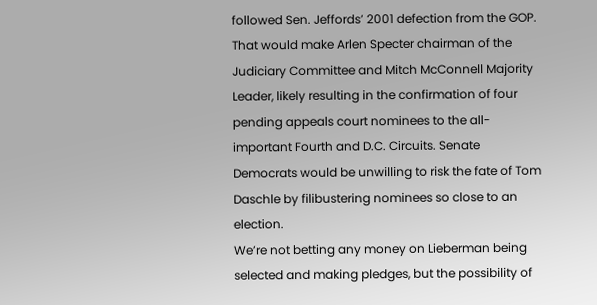followed Sen. Jeffords’ 2001 defection from the GOP. That would make Arlen Specter chairman of the Judiciary Committee and Mitch McConnell Majority Leader, likely resulting in the confirmation of four pending appeals court nominees to the all-important Fourth and D.C. Circuits. Senate Democrats would be unwilling to risk the fate of Tom Daschle by filibustering nominees so close to an election.
We’re not betting any money on Lieberman being selected and making pledges, but the possibility of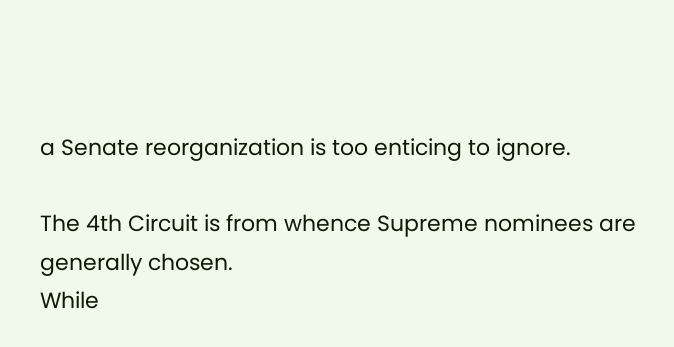a Senate reorganization is too enticing to ignore.

The 4th Circuit is from whence Supreme nominees are generally chosen.
While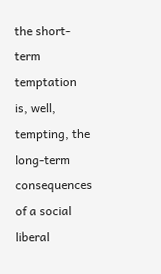the short-term temptation is, well, tempting, the long-term consequences of a social liberal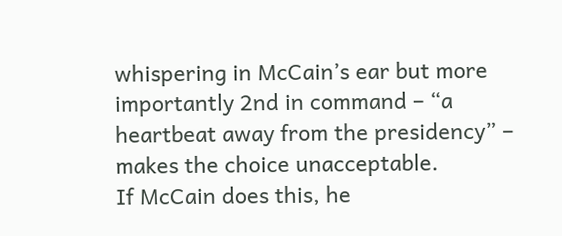whispering in McCain’s ear but more importantly 2nd in command – “a heartbeat away from the presidency” – makes the choice unacceptable.
If McCain does this, he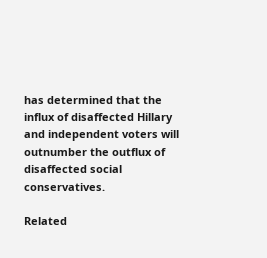has determined that the influx of disaffected Hillary and independent voters will outnumber the outflux of disaffected social conservatives.

Related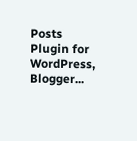Posts Plugin for WordPress, Blogger...